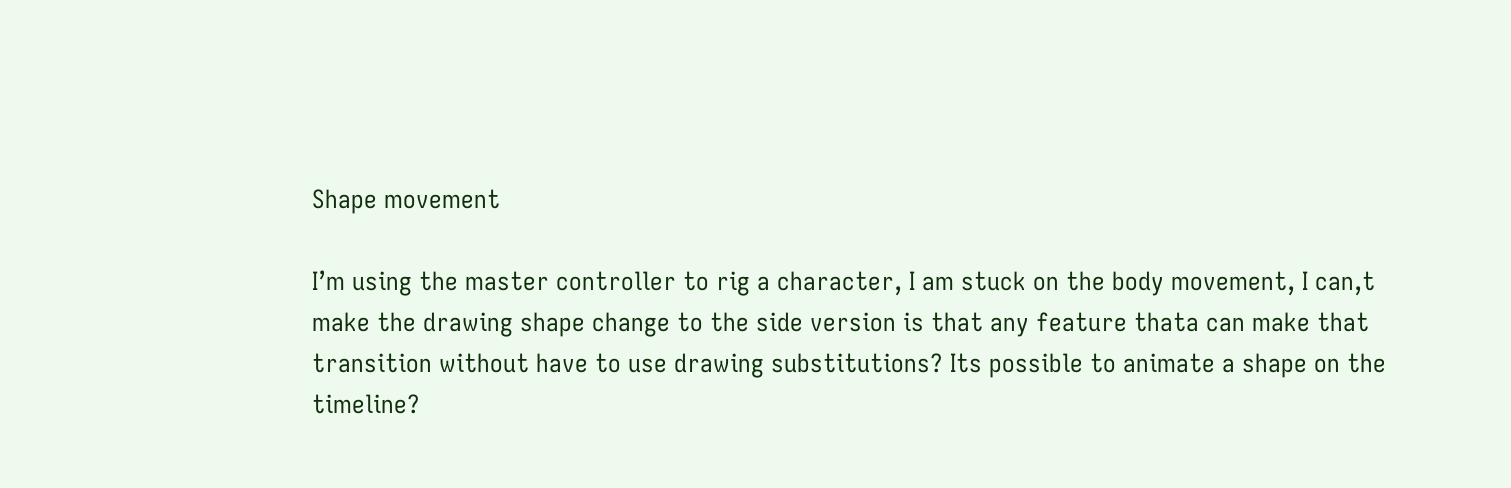Shape movement

I’m using the master controller to rig a character, I am stuck on the body movement, I can,t make the drawing shape change to the side version is that any feature thata can make that transition without have to use drawing substitutions? Its possible to animate a shape on the timeline?